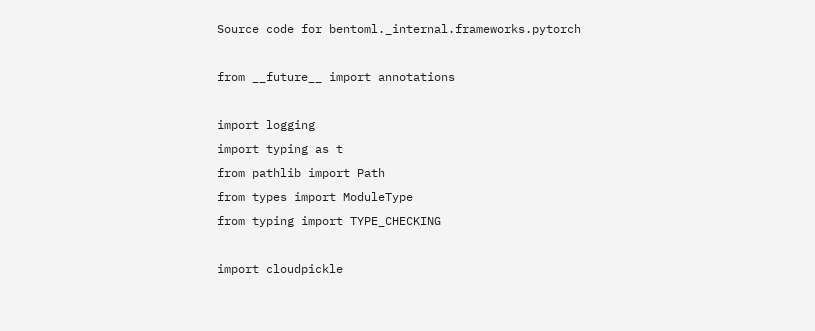Source code for bentoml._internal.frameworks.pytorch

from __future__ import annotations

import logging
import typing as t
from pathlib import Path
from types import ModuleType
from typing import TYPE_CHECKING

import cloudpickle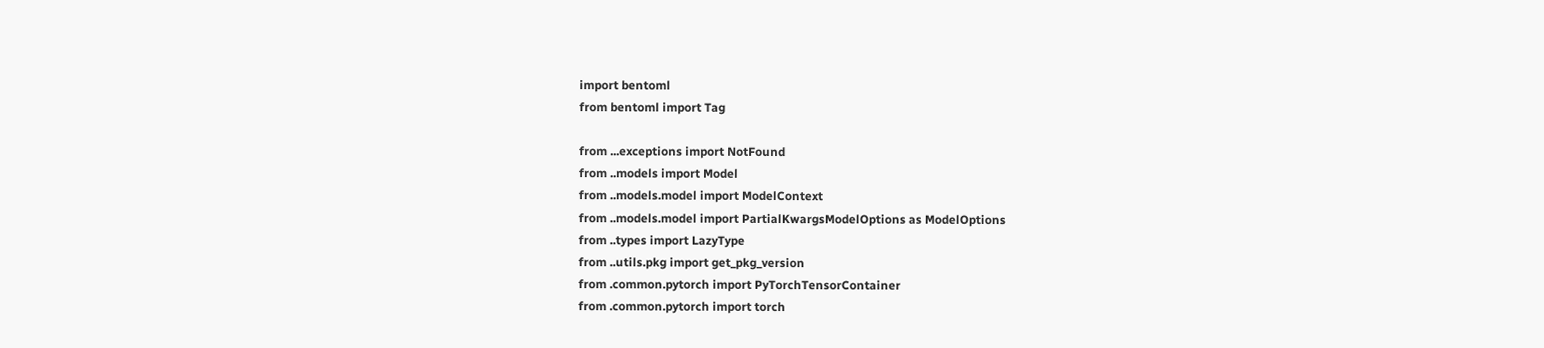import bentoml
from bentoml import Tag

from ...exceptions import NotFound
from ..models import Model
from ..models.model import ModelContext
from ..models.model import PartialKwargsModelOptions as ModelOptions
from ..types import LazyType
from ..utils.pkg import get_pkg_version
from .common.pytorch import PyTorchTensorContainer
from .common.pytorch import torch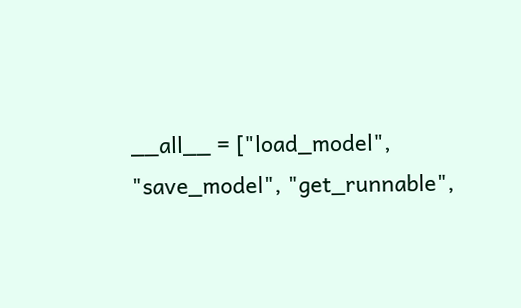__all__ = ["load_model", "save_model", "get_runnable",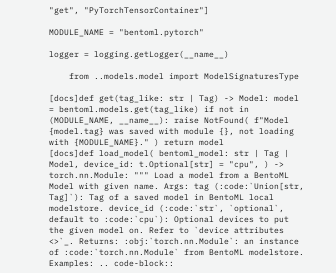"get", "PyTorchTensorContainer"]

MODULE_NAME = "bentoml.pytorch"

logger = logging.getLogger(__name__)

    from ..models.model import ModelSignaturesType

[docs]def get(tag_like: str | Tag) -> Model: model = bentoml.models.get(tag_like) if not in (MODULE_NAME, __name__): raise NotFound( f"Model {model.tag} was saved with module {}, not loading with {MODULE_NAME}." ) return model
[docs]def load_model( bentoml_model: str | Tag | Model, device_id: t.Optional[str] = "cpu", ) -> torch.nn.Module: """ Load a model from a BentoML Model with given name. Args: tag (:code:`Union[str, Tag]`): Tag of a saved model in BentoML local modelstore. device_id (:code:`str`, `optional`, default to :code:`cpu`): Optional devices to put the given model on. Refer to `device attributes <>`_. Returns: :obj:`torch.nn.Module`: an instance of :code:`torch.nn.Module` from BentoML modelstore. Examples: .. code-block::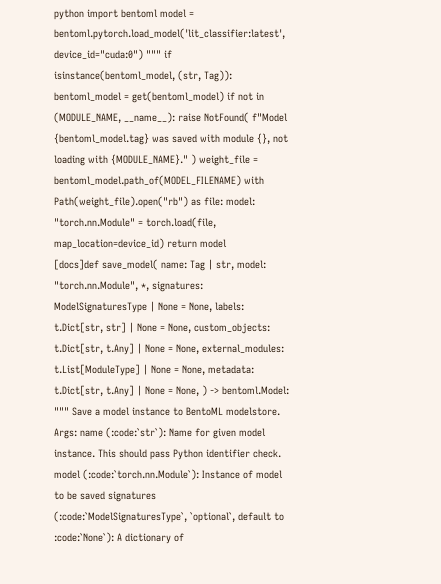python import bentoml model = bentoml.pytorch.load_model('lit_classifier:latest', device_id="cuda:0") """ if isinstance(bentoml_model, (str, Tag)): bentoml_model = get(bentoml_model) if not in (MODULE_NAME, __name__): raise NotFound( f"Model {bentoml_model.tag} was saved with module {}, not loading with {MODULE_NAME}." ) weight_file = bentoml_model.path_of(MODEL_FILENAME) with Path(weight_file).open("rb") as file: model: "torch.nn.Module" = torch.load(file, map_location=device_id) return model
[docs]def save_model( name: Tag | str, model: "torch.nn.Module", *, signatures: ModelSignaturesType | None = None, labels: t.Dict[str, str] | None = None, custom_objects: t.Dict[str, t.Any] | None = None, external_modules: t.List[ModuleType] | None = None, metadata: t.Dict[str, t.Any] | None = None, ) -> bentoml.Model: """ Save a model instance to BentoML modelstore. Args: name (:code:`str`): Name for given model instance. This should pass Python identifier check. model (:code:`torch.nn.Module`): Instance of model to be saved signatures (:code:`ModelSignaturesType`, `optional`, default to :code:`None`): A dictionary of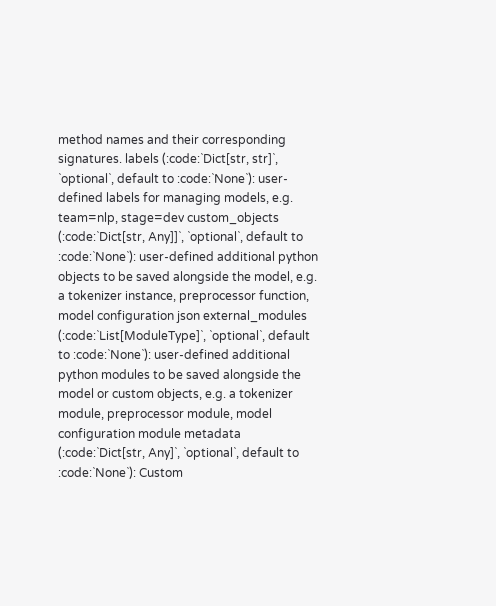method names and their corresponding signatures. labels (:code:`Dict[str, str]`, `optional`, default to :code:`None`): user-defined labels for managing models, e.g. team=nlp, stage=dev custom_objects (:code:`Dict[str, Any]]`, `optional`, default to :code:`None`): user-defined additional python objects to be saved alongside the model, e.g. a tokenizer instance, preprocessor function, model configuration json external_modules (:code:`List[ModuleType]`, `optional`, default to :code:`None`): user-defined additional python modules to be saved alongside the model or custom objects, e.g. a tokenizer module, preprocessor module, model configuration module metadata (:code:`Dict[str, Any]`, `optional`, default to :code:`None`): Custom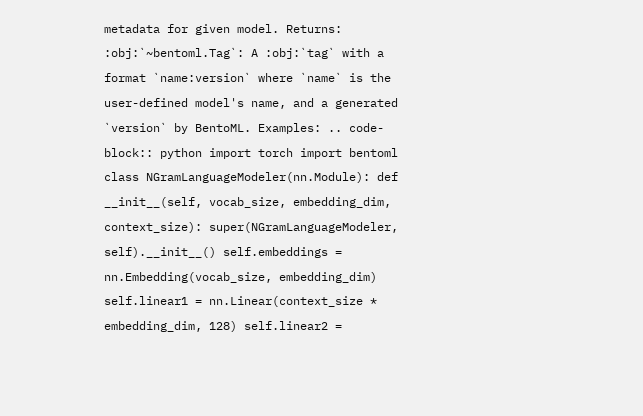metadata for given model. Returns: :obj:`~bentoml.Tag`: A :obj:`tag` with a format `name:version` where `name` is the user-defined model's name, and a generated `version` by BentoML. Examples: .. code-block:: python import torch import bentoml class NGramLanguageModeler(nn.Module): def __init__(self, vocab_size, embedding_dim, context_size): super(NGramLanguageModeler, self).__init__() self.embeddings = nn.Embedding(vocab_size, embedding_dim) self.linear1 = nn.Linear(context_size * embedding_dim, 128) self.linear2 =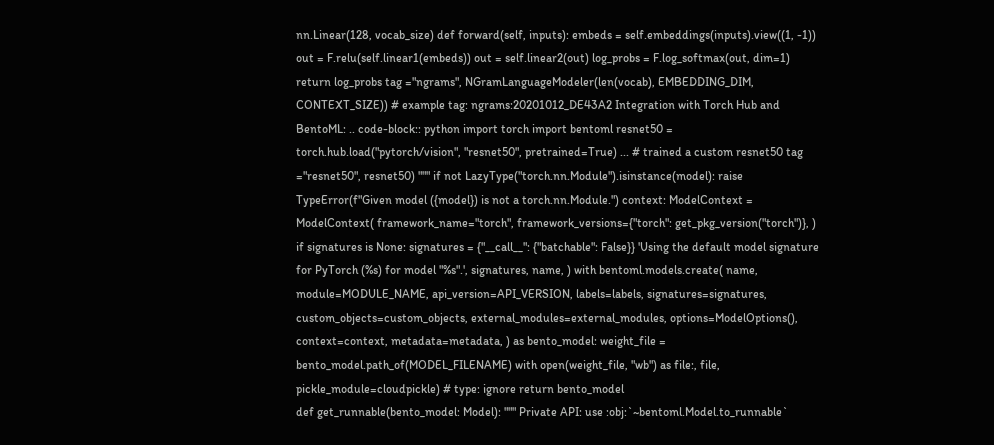nn.Linear(128, vocab_size) def forward(self, inputs): embeds = self.embeddings(inputs).view((1, -1)) out = F.relu(self.linear1(embeds)) out = self.linear2(out) log_probs = F.log_softmax(out, dim=1) return log_probs tag ="ngrams", NGramLanguageModeler(len(vocab), EMBEDDING_DIM, CONTEXT_SIZE)) # example tag: ngrams:20201012_DE43A2 Integration with Torch Hub and BentoML: .. code-block:: python import torch import bentoml resnet50 = torch.hub.load("pytorch/vision", "resnet50", pretrained=True) ... # trained a custom resnet50 tag ="resnet50", resnet50) """ if not LazyType("torch.nn.Module").isinstance(model): raise TypeError(f"Given model ({model}) is not a torch.nn.Module.") context: ModelContext = ModelContext( framework_name="torch", framework_versions={"torch": get_pkg_version("torch")}, ) if signatures is None: signatures = {"__call__": {"batchable": False}} 'Using the default model signature for PyTorch (%s) for model "%s".', signatures, name, ) with bentoml.models.create( name, module=MODULE_NAME, api_version=API_VERSION, labels=labels, signatures=signatures, custom_objects=custom_objects, external_modules=external_modules, options=ModelOptions(), context=context, metadata=metadata, ) as bento_model: weight_file = bento_model.path_of(MODEL_FILENAME) with open(weight_file, "wb") as file:, file, pickle_module=cloudpickle) # type: ignore return bento_model
def get_runnable(bento_model: Model): """ Private API: use :obj:`~bentoml.Model.to_runnable`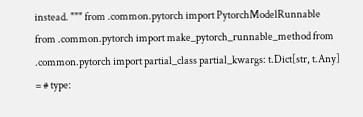instead. """ from .common.pytorch import PytorchModelRunnable from .common.pytorch import make_pytorch_runnable_method from .common.pytorch import partial_class partial_kwargs: t.Dict[str, t.Any] = # type: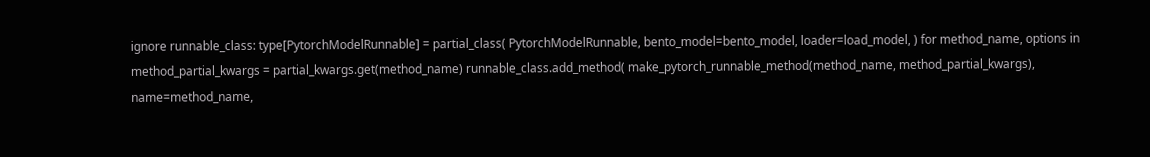ignore runnable_class: type[PytorchModelRunnable] = partial_class( PytorchModelRunnable, bento_model=bento_model, loader=load_model, ) for method_name, options in method_partial_kwargs = partial_kwargs.get(method_name) runnable_class.add_method( make_pytorch_runnable_method(method_name, method_partial_kwargs), name=method_name,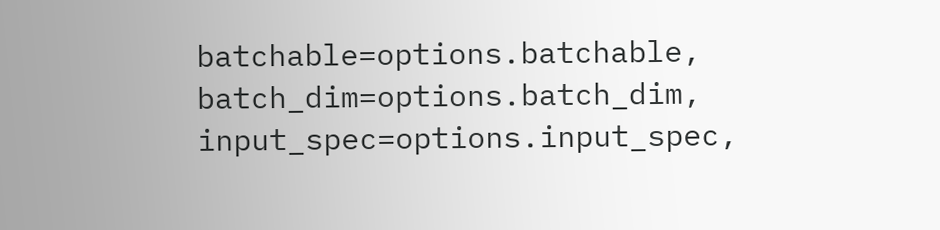batchable=options.batchable, batch_dim=options.batch_dim, input_spec=options.input_spec,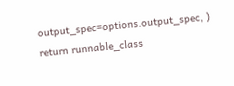output_spec=options.output_spec, ) return runnable_class